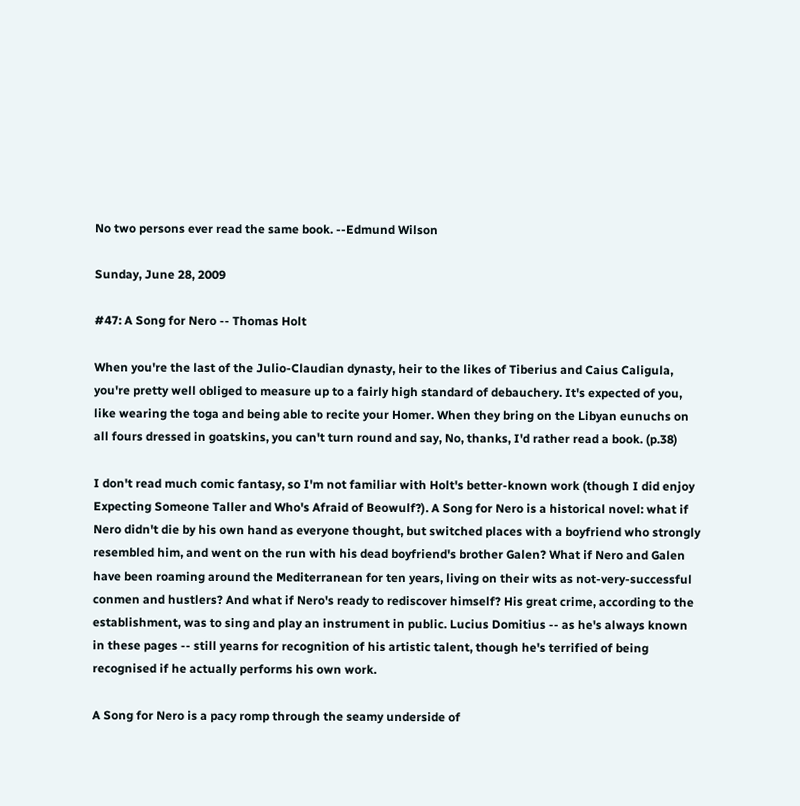No two persons ever read the same book. --Edmund Wilson

Sunday, June 28, 2009

#47: A Song for Nero -- Thomas Holt

When you're the last of the Julio-Claudian dynasty, heir to the likes of Tiberius and Caius Caligula, you're pretty well obliged to measure up to a fairly high standard of debauchery. It's expected of you, like wearing the toga and being able to recite your Homer. When they bring on the Libyan eunuchs on all fours dressed in goatskins, you can't turn round and say, No, thanks, I'd rather read a book. (p.38)

I don't read much comic fantasy, so I'm not familiar with Holt's better-known work (though I did enjoy Expecting Someone Taller and Who's Afraid of Beowulf?). A Song for Nero is a historical novel: what if Nero didn't die by his own hand as everyone thought, but switched places with a boyfriend who strongly resembled him, and went on the run with his dead boyfriend's brother Galen? What if Nero and Galen have been roaming around the Mediterranean for ten years, living on their wits as not-very-successful conmen and hustlers? And what if Nero's ready to rediscover himself? His great crime, according to the establishment, was to sing and play an instrument in public. Lucius Domitius -- as he's always known in these pages -- still yearns for recognition of his artistic talent, though he's terrified of being recognised if he actually performs his own work.

A Song for Nero is a pacy romp through the seamy underside of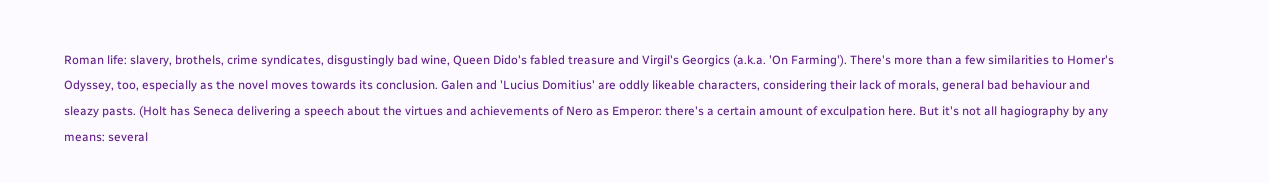Roman life: slavery, brothels, crime syndicates, disgustingly bad wine, Queen Dido's fabled treasure and Virgil's Georgics (a.k.a. 'On Farming'). There's more than a few similarities to Homer's Odyssey, too, especially as the novel moves towards its conclusion. Galen and 'Lucius Domitius' are oddly likeable characters, considering their lack of morals, general bad behaviour and sleazy pasts. (Holt has Seneca delivering a speech about the virtues and achievements of Nero as Emperor: there's a certain amount of exculpation here. But it's not all hagiography by any means: several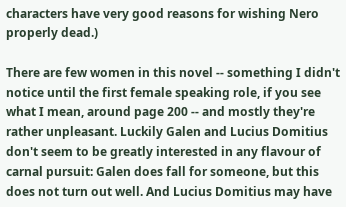characters have very good reasons for wishing Nero properly dead.)

There are few women in this novel -- something I didn't notice until the first female speaking role, if you see what I mean, around page 200 -- and mostly they're rather unpleasant. Luckily Galen and Lucius Domitius don't seem to be greatly interested in any flavour of carnal pursuit: Galen does fall for someone, but this does not turn out well. And Lucius Domitius may have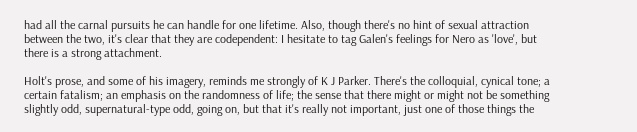had all the carnal pursuits he can handle for one lifetime. Also, though there's no hint of sexual attraction between the two, it's clear that they are codependent: I hesitate to tag Galen's feelings for Nero as 'love', but there is a strong attachment.

Holt's prose, and some of his imagery, reminds me strongly of K J Parker. There's the colloquial, cynical tone; a certain fatalism; an emphasis on the randomness of life; the sense that there might or might not be something slightly odd, supernatural-type odd, going on, but that it's really not important, just one of those things the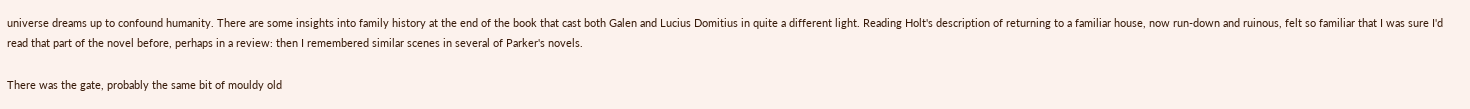universe dreams up to confound humanity. There are some insights into family history at the end of the book that cast both Galen and Lucius Domitius in quite a different light. Reading Holt's description of returning to a familiar house, now run-down and ruinous, felt so familiar that I was sure I'd read that part of the novel before, perhaps in a review: then I remembered similar scenes in several of Parker's novels.

There was the gate, probably the same bit of mouldy old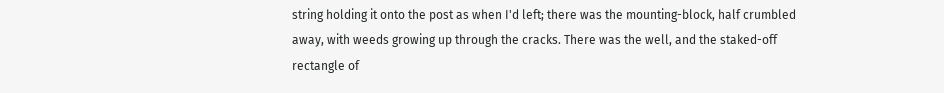string holding it onto the post as when I'd left; there was the mounting-block, half crumbled away, with weeds growing up through the cracks. There was the well, and the staked-off rectangle of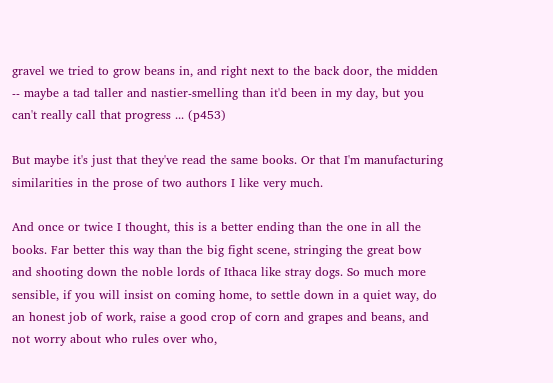gravel we tried to grow beans in, and right next to the back door, the midden -- maybe a tad taller and nastier-smelling than it'd been in my day, but you can't really call that progress ... (p453)

But maybe it's just that they've read the same books. Or that I'm manufacturing similarities in the prose of two authors I like very much.

And once or twice I thought, this is a better ending than the one in all the books. Far better this way than the big fight scene, stringing the great bow and shooting down the noble lords of Ithaca like stray dogs. So much more sensible, if you will insist on coming home, to settle down in a quiet way, do an honest job of work, raise a good crop of corn and grapes and beans, and not worry about who rules over who,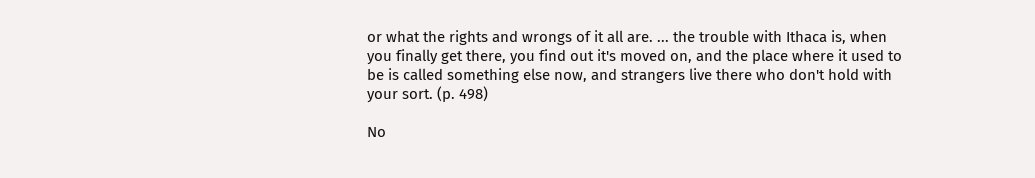or what the rights and wrongs of it all are. ... the trouble with Ithaca is, when you finally get there, you find out it's moved on, and the place where it used to be is called something else now, and strangers live there who don't hold with your sort. (p. 498)

No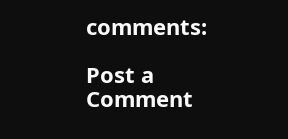comments:

Post a Comment